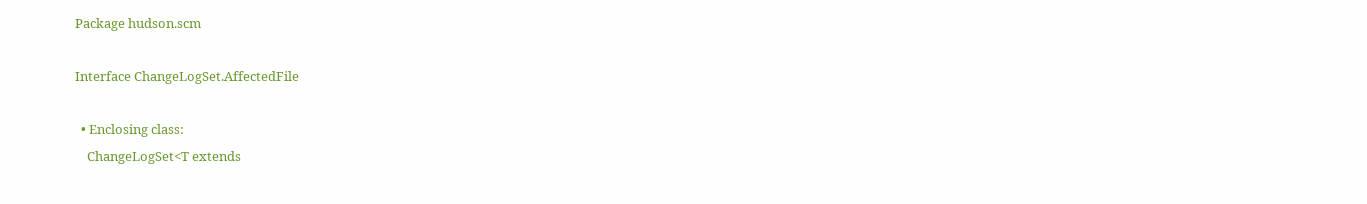Package hudson.scm

Interface ChangeLogSet.AffectedFile

  • Enclosing class:
    ChangeLogSet<T extends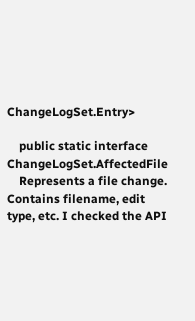ChangeLogSet.Entry>

    public static interface ChangeLogSet.AffectedFile
    Represents a file change. Contains filename, edit type, etc. I checked the API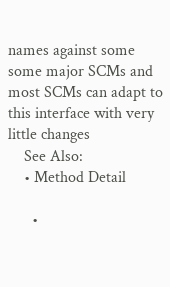names against some some major SCMs and most SCMs can adapt to this interface with very little changes
    See Also:
    • Method Detail

      •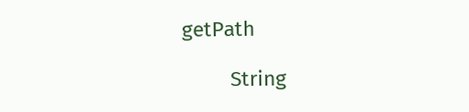getPath

        String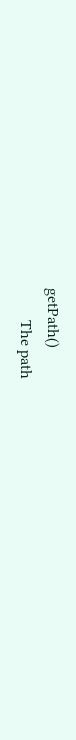getPath()
        The path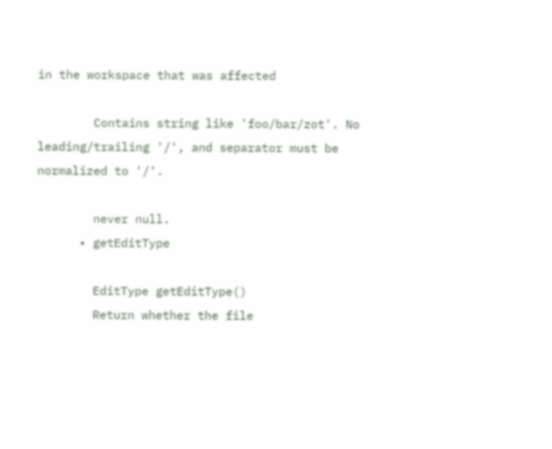in the workspace that was affected

        Contains string like 'foo/bar/zot'. No leading/trailing '/', and separator must be normalized to '/'.

        never null.
      • getEditType

        EditType getEditType()
        Return whether the file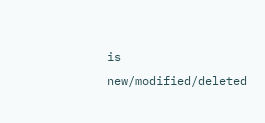is new/modified/deleted